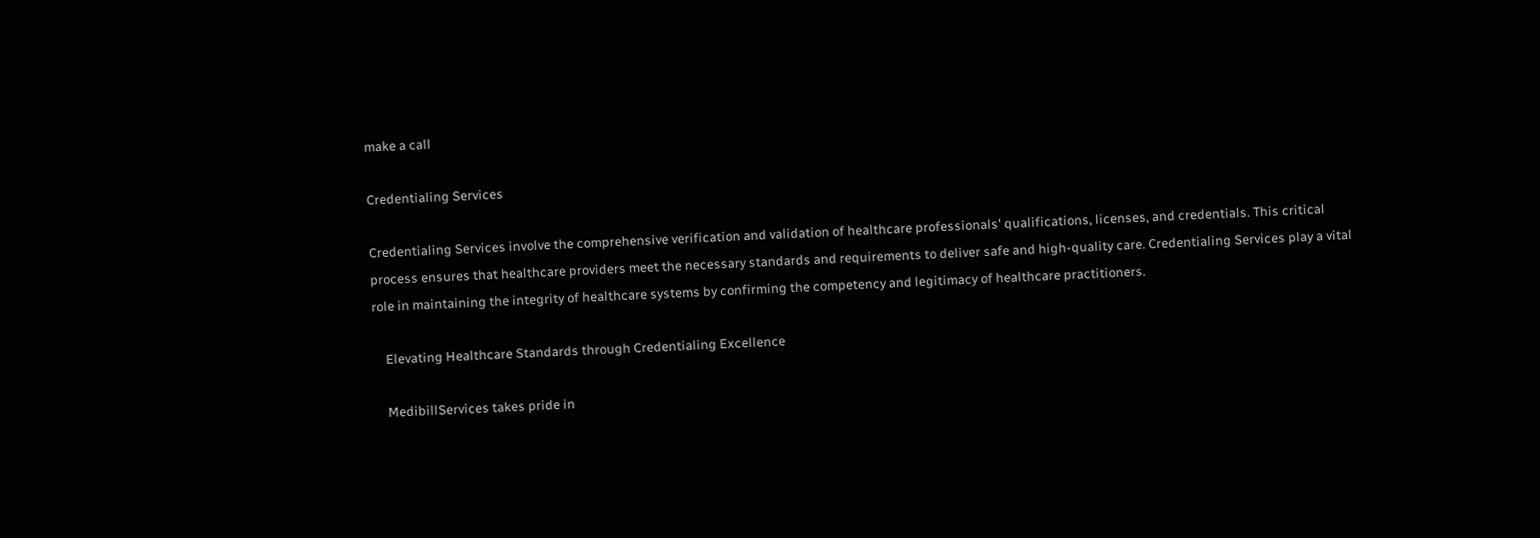make a call

Credentialing Services

Credentialing Services involve the comprehensive verification and validation of healthcare professionals' qualifications, licenses, and credentials. This critical process ensures that healthcare providers meet the necessary standards and requirements to deliver safe and high-quality care. Credentialing Services play a vital role in maintaining the integrity of healthcare systems by confirming the competency and legitimacy of healthcare practitioners.

    Elevating Healthcare Standards through Credentialing Excellence

    MedibillServices takes pride in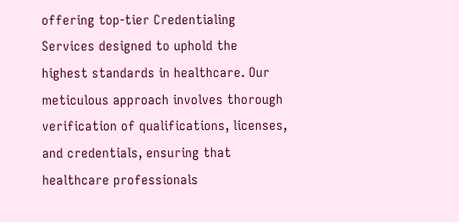offering top-tier Credentialing Services designed to uphold the highest standards in healthcare. Our meticulous approach involves thorough verification of qualifications, licenses, and credentials, ensuring that healthcare professionals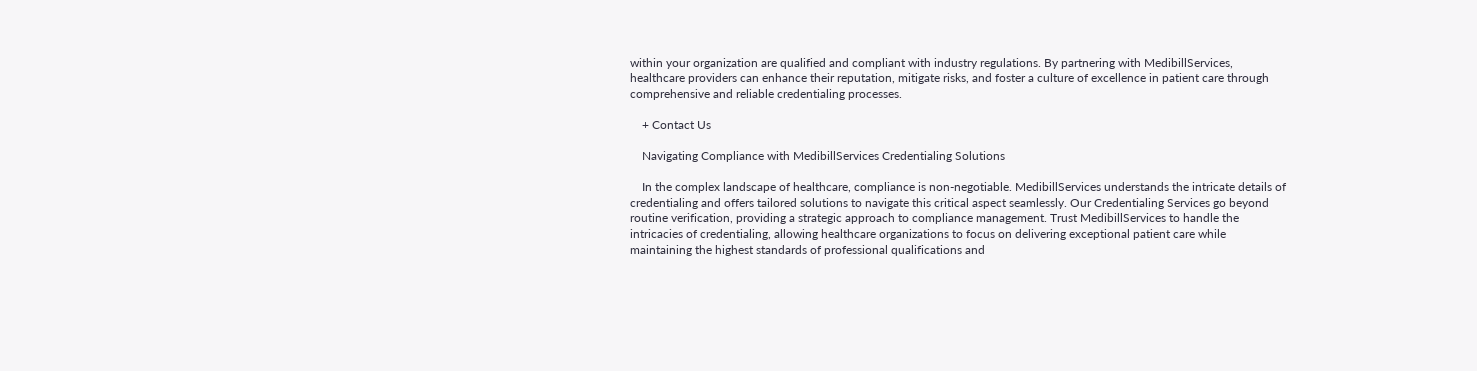within your organization are qualified and compliant with industry regulations. By partnering with MedibillServices, healthcare providers can enhance their reputation, mitigate risks, and foster a culture of excellence in patient care through comprehensive and reliable credentialing processes.

    + Contact Us

    Navigating Compliance with MedibillServices Credentialing Solutions

    In the complex landscape of healthcare, compliance is non-negotiable. MedibillServices understands the intricate details of credentialing and offers tailored solutions to navigate this critical aspect seamlessly. Our Credentialing Services go beyond routine verification, providing a strategic approach to compliance management. Trust MedibillServices to handle the intricacies of credentialing, allowing healthcare organizations to focus on delivering exceptional patient care while maintaining the highest standards of professional qualifications and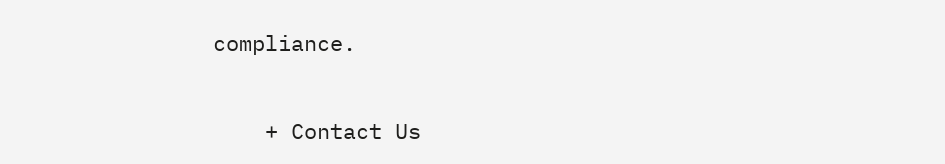compliance.

    + Contact Us